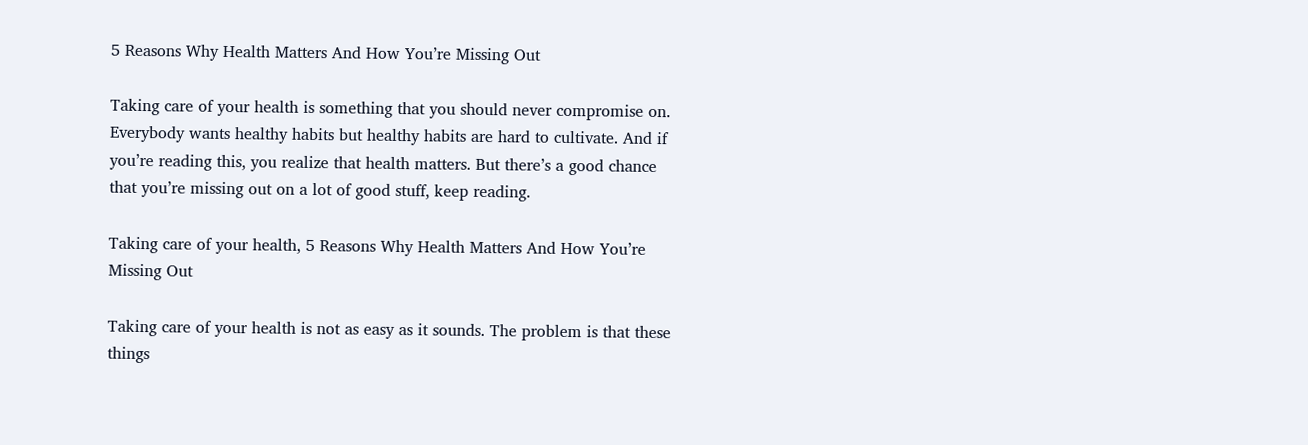5 Reasons Why Health Matters And How You’re Missing Out

Taking care of your health is something that you should never compromise on. Everybody wants healthy habits but healthy habits are hard to cultivate. And if you’re reading this, you realize that health matters. But there’s a good chance that you’re missing out on a lot of good stuff, keep reading.

Taking care of your health, 5 Reasons Why Health Matters And How You’re Missing Out

Taking care of your health is not as easy as it sounds. The problem is that these things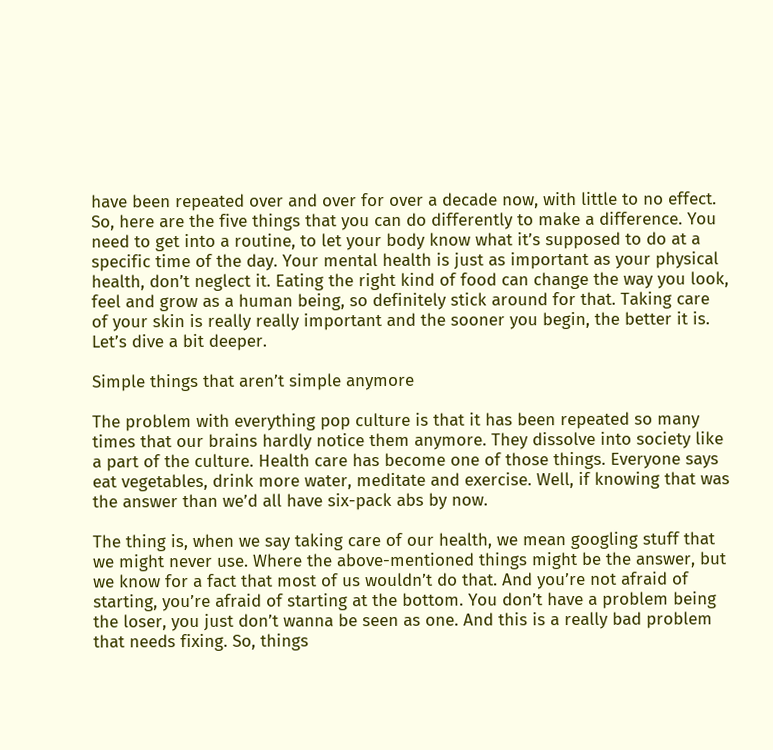have been repeated over and over for over a decade now, with little to no effect. So, here are the five things that you can do differently to make a difference. You need to get into a routine, to let your body know what it’s supposed to do at a specific time of the day. Your mental health is just as important as your physical health, don’t neglect it. Eating the right kind of food can change the way you look, feel and grow as a human being, so definitely stick around for that. Taking care of your skin is really really important and the sooner you begin, the better it is. Let’s dive a bit deeper.

Simple things that aren’t simple anymore

The problem with everything pop culture is that it has been repeated so many times that our brains hardly notice them anymore. They dissolve into society like a part of the culture. Health care has become one of those things. Everyone says eat vegetables, drink more water, meditate and exercise. Well, if knowing that was the answer than we’d all have six-pack abs by now.

The thing is, when we say taking care of our health, we mean googling stuff that we might never use. Where the above-mentioned things might be the answer, but we know for a fact that most of us wouldn’t do that. And you’re not afraid of starting, you’re afraid of starting at the bottom. You don’t have a problem being the loser, you just don’t wanna be seen as one. And this is a really bad problem that needs fixing. So, things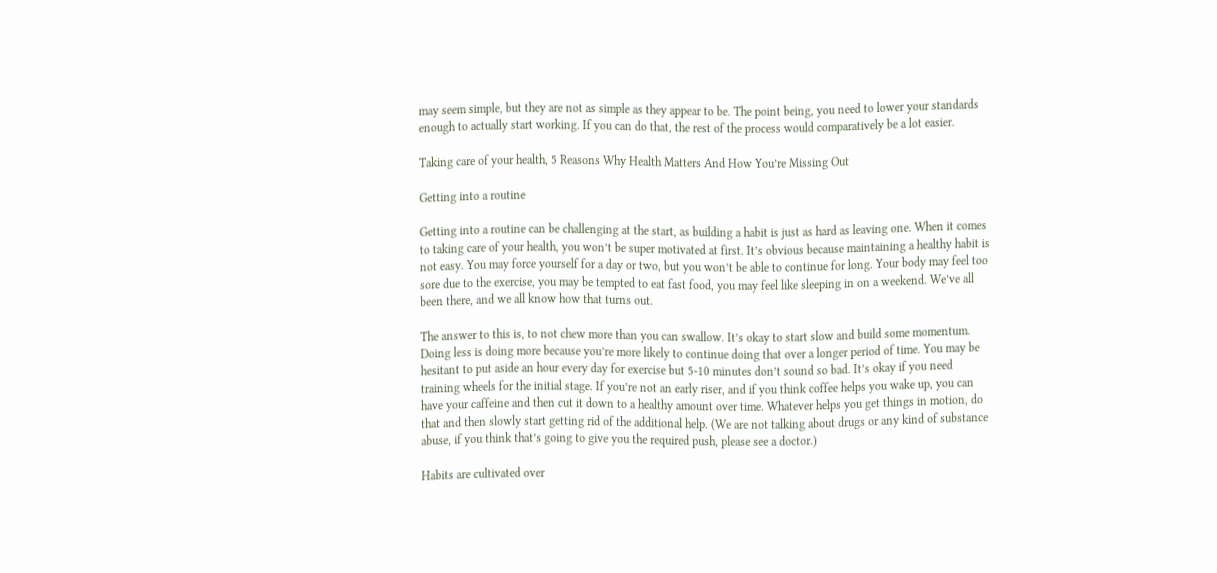may seem simple, but they are not as simple as they appear to be. The point being, you need to lower your standards enough to actually start working. If you can do that, the rest of the process would comparatively be a lot easier.

Taking care of your health, 5 Reasons Why Health Matters And How You’re Missing Out

Getting into a routine

Getting into a routine can be challenging at the start, as building a habit is just as hard as leaving one. When it comes to taking care of your health, you won’t be super motivated at first. It’s obvious because maintaining a healthy habit is not easy. You may force yourself for a day or two, but you won’t be able to continue for long. Your body may feel too sore due to the exercise, you may be tempted to eat fast food, you may feel like sleeping in on a weekend. We’ve all been there, and we all know how that turns out.

The answer to this is, to not chew more than you can swallow. It’s okay to start slow and build some momentum. Doing less is doing more because you’re more likely to continue doing that over a longer period of time. You may be hesitant to put aside an hour every day for exercise but 5-10 minutes don’t sound so bad. It’s okay if you need training wheels for the initial stage. If you’re not an early riser, and if you think coffee helps you wake up, you can have your caffeine and then cut it down to a healthy amount over time. Whatever helps you get things in motion, do that and then slowly start getting rid of the additional help. (We are not talking about drugs or any kind of substance abuse, if you think that’s going to give you the required push, please see a doctor.)

Habits are cultivated over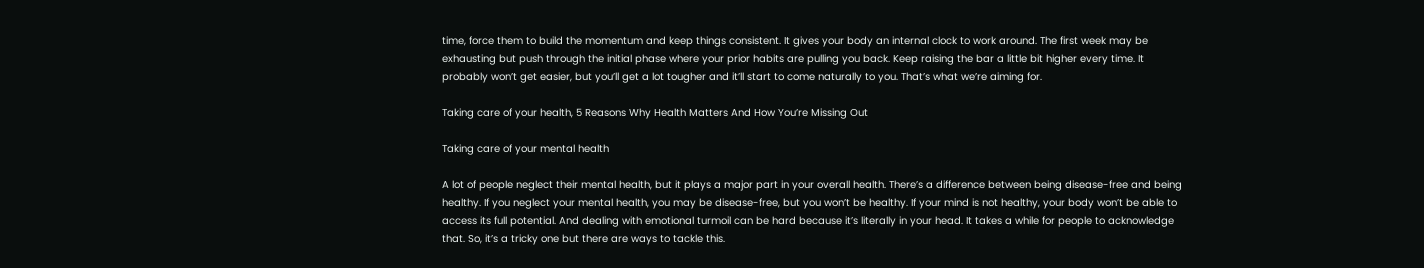time, force them to build the momentum and keep things consistent. It gives your body an internal clock to work around. The first week may be exhausting but push through the initial phase where your prior habits are pulling you back. Keep raising the bar a little bit higher every time. It probably won’t get easier, but you’ll get a lot tougher and it’ll start to come naturally to you. That’s what we’re aiming for.

Taking care of your health, 5 Reasons Why Health Matters And How You’re Missing Out

Taking care of your mental health

A lot of people neglect their mental health, but it plays a major part in your overall health. There’s a difference between being disease-free and being healthy. If you neglect your mental health, you may be disease-free, but you won’t be healthy. If your mind is not healthy, your body won’t be able to access its full potential. And dealing with emotional turmoil can be hard because it’s literally in your head. It takes a while for people to acknowledge that. So, it’s a tricky one but there are ways to tackle this.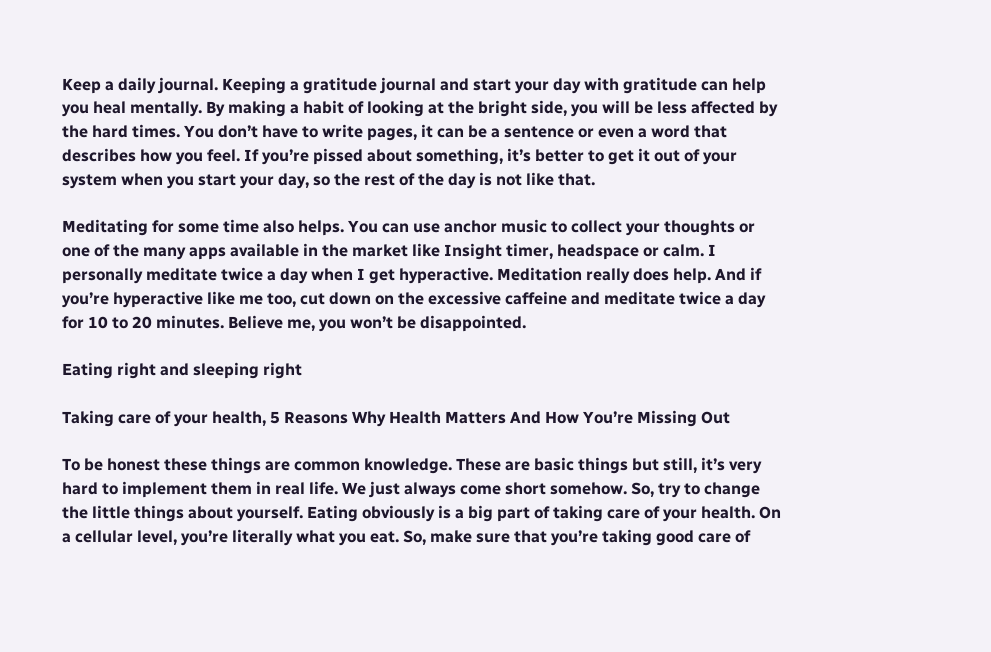Keep a daily journal. Keeping a gratitude journal and start your day with gratitude can help you heal mentally. By making a habit of looking at the bright side, you will be less affected by the hard times. You don’t have to write pages, it can be a sentence or even a word that describes how you feel. If you’re pissed about something, it’s better to get it out of your system when you start your day, so the rest of the day is not like that.

Meditating for some time also helps. You can use anchor music to collect your thoughts or one of the many apps available in the market like Insight timer, headspace or calm. I personally meditate twice a day when I get hyperactive. Meditation really does help. And if you’re hyperactive like me too, cut down on the excessive caffeine and meditate twice a day for 10 to 20 minutes. Believe me, you won’t be disappointed.

Eating right and sleeping right

Taking care of your health, 5 Reasons Why Health Matters And How You’re Missing Out

To be honest these things are common knowledge. These are basic things but still, it’s very hard to implement them in real life. We just always come short somehow. So, try to change the little things about yourself. Eating obviously is a big part of taking care of your health. On a cellular level, you’re literally what you eat. So, make sure that you’re taking good care of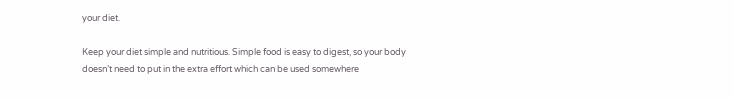your diet.

Keep your diet simple and nutritious. Simple food is easy to digest, so your body doesn’t need to put in the extra effort which can be used somewhere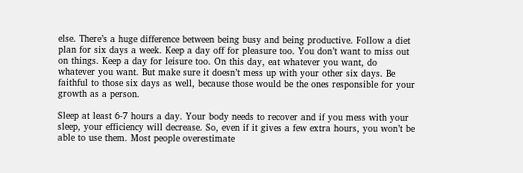else. There’s a huge difference between being busy and being productive. Follow a diet plan for six days a week. Keep a day off for pleasure too. You don’t want to miss out on things. Keep a day for leisure too. On this day, eat whatever you want, do whatever you want. But make sure it doesn’t mess up with your other six days. Be faithful to those six days as well, because those would be the ones responsible for your growth as a person.

Sleep at least 6-7 hours a day. Your body needs to recover and if you mess with your sleep, your efficiency will decrease. So, even if it gives a few extra hours, you won’t be able to use them. Most people overestimate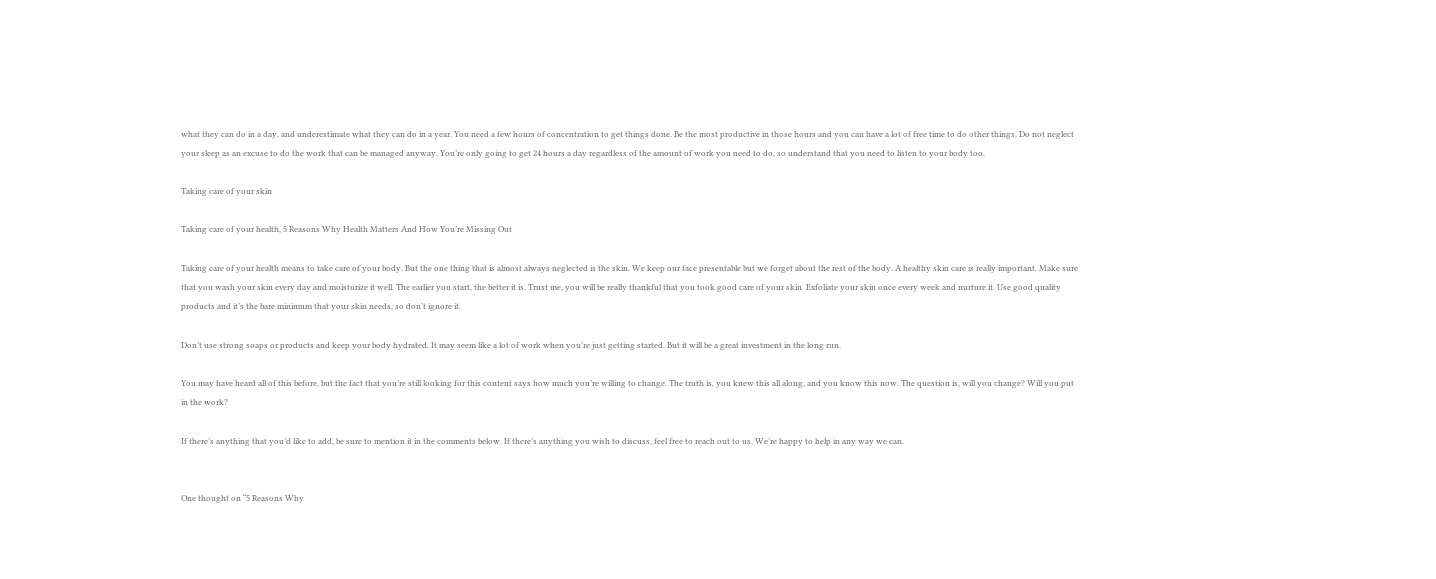what they can do in a day, and underestimate what they can do in a year. You need a few hours of concentration to get things done. Be the most productive in those hours and you can have a lot of free time to do other things. Do not neglect your sleep as an excuse to do the work that can be managed anyway. You’re only going to get 24 hours a day regardless of the amount of work you need to do, so understand that you need to listen to your body too.

Taking care of your skin

Taking care of your health, 5 Reasons Why Health Matters And How You’re Missing Out

Taking care of your health means to take care of your body. But the one thing that is almost always neglected is the skin. We keep our face presentable but we forget about the rest of the body. A healthy skin care is really important. Make sure that you wash your skin every day and moisturize it well. The earlier you start, the better it is. Trust me, you will be really thankful that you took good care of your skin. Exfoliate your skin once every week and nurture it. Use good quality products and it’s the bare minimum that your skin needs, so don’t ignore it.

Don’t use strong soaps or products and keep your body hydrated. It may seem like a lot of work when you’re just getting started. But it will be a great investment in the long run.

You may have heard all of this before, but the fact that you’re still looking for this content says how much you’re willing to change. The truth is, you knew this all along, and you know this now. The question is, will you change? Will you put in the work?

If there’s anything that you’d like to add, be sure to mention it in the comments below. If there’s anything you wish to discuss, feel free to reach out to us. We’re happy to help in any way we can.


One thought on “5 Reasons Why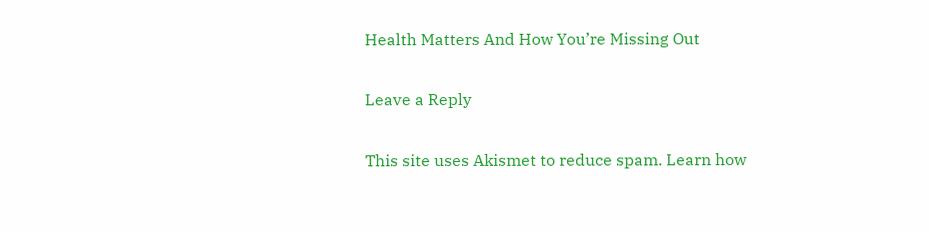Health Matters And How You’re Missing Out

Leave a Reply

This site uses Akismet to reduce spam. Learn how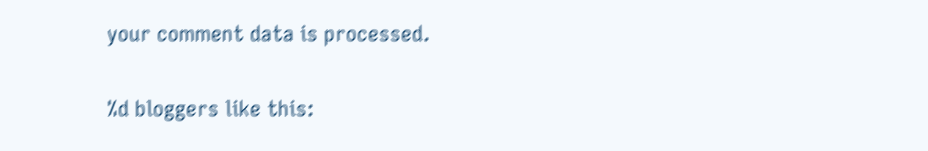your comment data is processed.

%d bloggers like this: